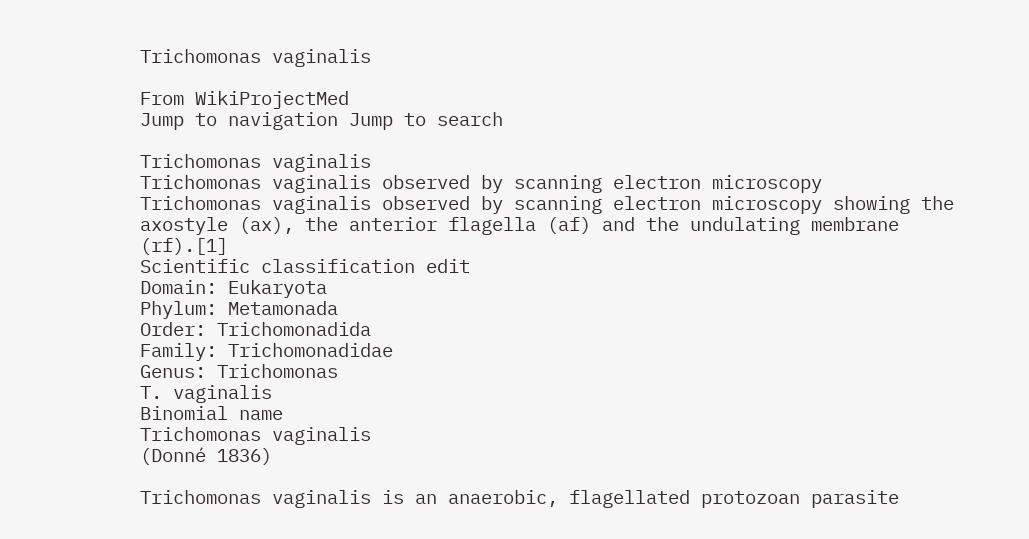Trichomonas vaginalis

From WikiProjectMed
Jump to navigation Jump to search

Trichomonas vaginalis
Trichomonas vaginalis observed by scanning electron microscopy
Trichomonas vaginalis observed by scanning electron microscopy showing the axostyle (ax), the anterior flagella (af) and the undulating membrane (rf).[1]
Scientific classification edit
Domain: Eukaryota
Phylum: Metamonada
Order: Trichomonadida
Family: Trichomonadidae
Genus: Trichomonas
T. vaginalis
Binomial name
Trichomonas vaginalis
(Donné 1836)

Trichomonas vaginalis is an anaerobic, flagellated protozoan parasite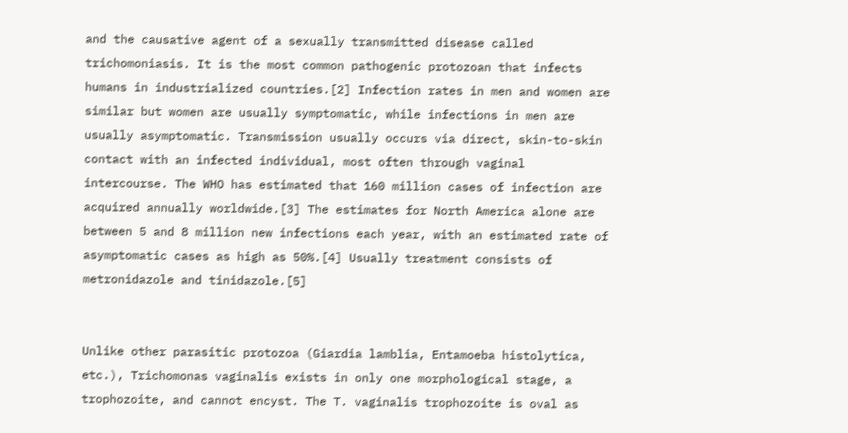and the causative agent of a sexually transmitted disease called trichomoniasis. It is the most common pathogenic protozoan that infects humans in industrialized countries.[2] Infection rates in men and women are similar but women are usually symptomatic, while infections in men are usually asymptomatic. Transmission usually occurs via direct, skin-to-skin contact with an infected individual, most often through vaginal intercourse. The WHO has estimated that 160 million cases of infection are acquired annually worldwide.[3] The estimates for North America alone are between 5 and 8 million new infections each year, with an estimated rate of asymptomatic cases as high as 50%.[4] Usually treatment consists of metronidazole and tinidazole.[5]


Unlike other parasitic protozoa (Giardia lamblia, Entamoeba histolytica, etc.), Trichomonas vaginalis exists in only one morphological stage, a trophozoite, and cannot encyst. The T. vaginalis trophozoite is oval as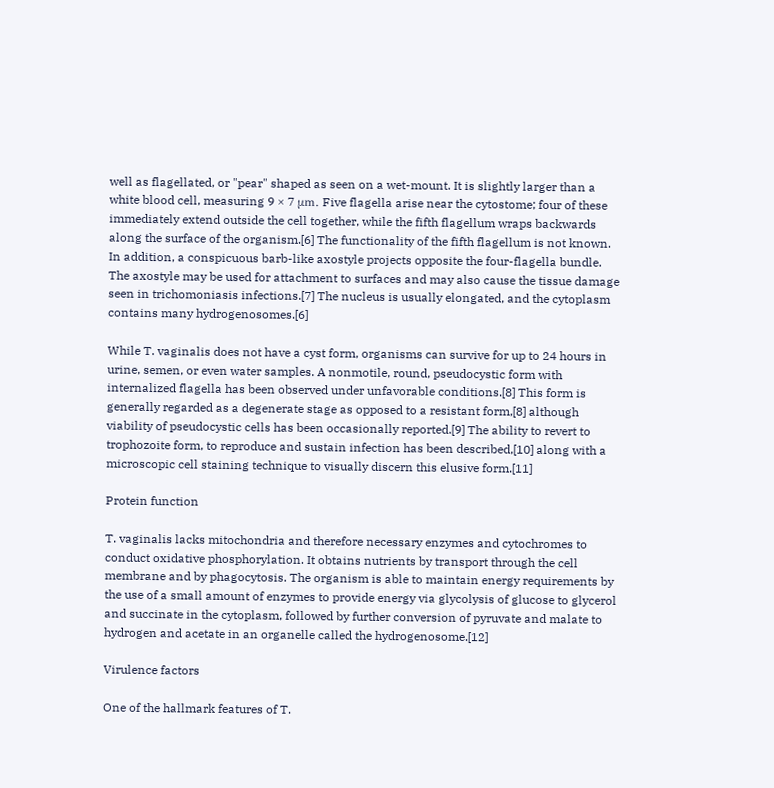well as flagellated, or "pear" shaped as seen on a wet-mount. It is slightly larger than a white blood cell, measuring 9 × 7 μm. Five flagella arise near the cytostome; four of these immediately extend outside the cell together, while the fifth flagellum wraps backwards along the surface of the organism.[6] The functionality of the fifth flagellum is not known. In addition, a conspicuous barb-like axostyle projects opposite the four-flagella bundle. The axostyle may be used for attachment to surfaces and may also cause the tissue damage seen in trichomoniasis infections.[7] The nucleus is usually elongated, and the cytoplasm contains many hydrogenosomes.[6]

While T. vaginalis does not have a cyst form, organisms can survive for up to 24 hours in urine, semen, or even water samples. A nonmotile, round, pseudocystic form with internalized flagella has been observed under unfavorable conditions.[8] This form is generally regarded as a degenerate stage as opposed to a resistant form,[8] although viability of pseudocystic cells has been occasionally reported.[9] The ability to revert to trophozoite form, to reproduce and sustain infection has been described,[10] along with a microscopic cell staining technique to visually discern this elusive form.[11]

Protein function

T. vaginalis lacks mitochondria and therefore necessary enzymes and cytochromes to conduct oxidative phosphorylation. It obtains nutrients by transport through the cell membrane and by phagocytosis. The organism is able to maintain energy requirements by the use of a small amount of enzymes to provide energy via glycolysis of glucose to glycerol and succinate in the cytoplasm, followed by further conversion of pyruvate and malate to hydrogen and acetate in an organelle called the hydrogenosome.[12]

Virulence factors

One of the hallmark features of T.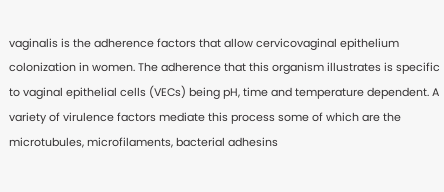vaginalis is the adherence factors that allow cervicovaginal epithelium colonization in women. The adherence that this organism illustrates is specific to vaginal epithelial cells (VECs) being pH, time and temperature dependent. A variety of virulence factors mediate this process some of which are the microtubules, microfilaments, bacterial adhesins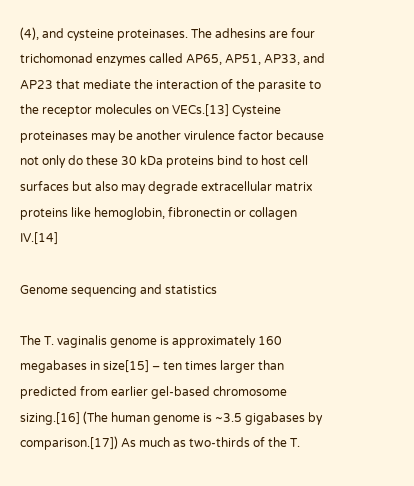(4), and cysteine proteinases. The adhesins are four trichomonad enzymes called AP65, AP51, AP33, and AP23 that mediate the interaction of the parasite to the receptor molecules on VECs.[13] Cysteine proteinases may be another virulence factor because not only do these 30 kDa proteins bind to host cell surfaces but also may degrade extracellular matrix proteins like hemoglobin, fibronectin or collagen IV.[14]

Genome sequencing and statistics

The T. vaginalis genome is approximately 160 megabases in size[15] – ten times larger than predicted from earlier gel-based chromosome sizing.[16] (The human genome is ~3.5 gigabases by comparison.[17]) As much as two-thirds of the T.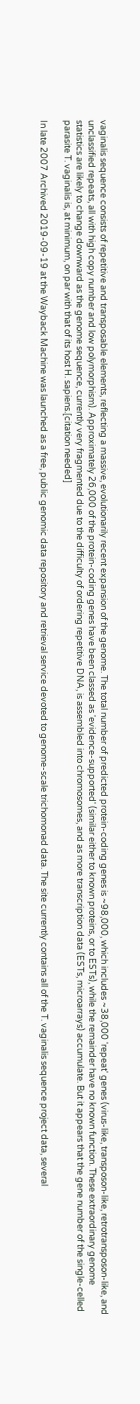vaginalis sequence consists of repetitive and transposable elements, reflecting a massive, evolutionarily recent expansion of the genome. The total number of predicted protein-coding genes is ~98,000, which includes ~38,000 'repeat' genes (virus-like, transposon-like, retrotransposon-like, and unclassified repeats, all with high copy number and low polymorphism). Approximately 26,000 of the protein-coding genes have been classed as 'evidence-supported' (similar either to known proteins, or to ESTs), while the remainder have no known function. These extraordinary genome statistics are likely to change downward as the genome sequence, currently very fragmented due to the difficulty of ordering repetitive DNA, is assembled into chromosomes, and as more transcription data (ESTs, microarrays) accumulate. But it appears that the gene number of the single-celled parasite T. vaginalis is, at minimum, on par with that of its host H. sapiens.[citation needed]

In late 2007 Archived 2019-09-19 at the Wayback Machine was launched as a free, public genomic data repository and retrieval service devoted to genome-scale trichomonad data. The site currently contains all of the T. vaginalis sequence project data, several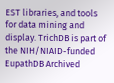EST libraries, and tools for data mining and display. TrichDB is part of the NIH/NIAID-funded EupathDB Archived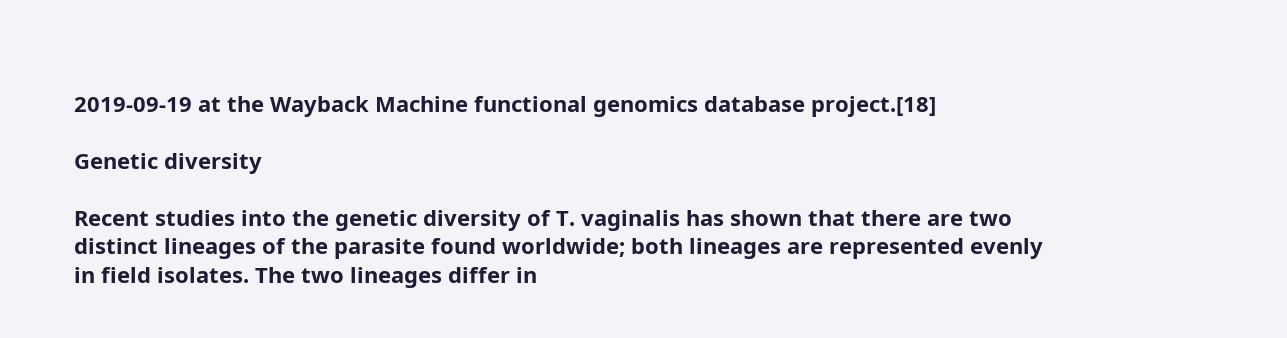2019-09-19 at the Wayback Machine functional genomics database project.[18]

Genetic diversity

Recent studies into the genetic diversity of T. vaginalis has shown that there are two distinct lineages of the parasite found worldwide; both lineages are represented evenly in field isolates. The two lineages differ in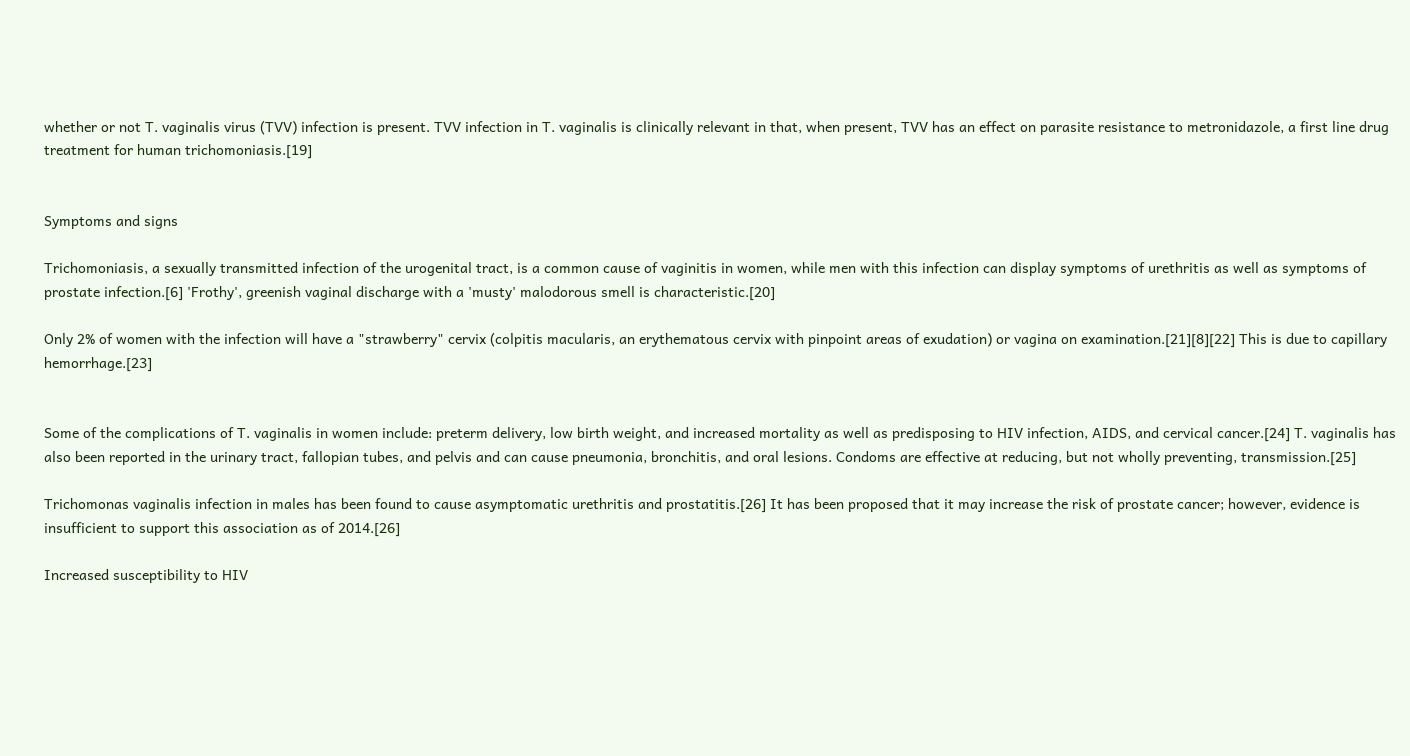whether or not T. vaginalis virus (TVV) infection is present. TVV infection in T. vaginalis is clinically relevant in that, when present, TVV has an effect on parasite resistance to metronidazole, a first line drug treatment for human trichomoniasis.[19]


Symptoms and signs

Trichomoniasis, a sexually transmitted infection of the urogenital tract, is a common cause of vaginitis in women, while men with this infection can display symptoms of urethritis as well as symptoms of prostate infection.[6] 'Frothy', greenish vaginal discharge with a 'musty' malodorous smell is characteristic.[20]

Only 2% of women with the infection will have a "strawberry" cervix (colpitis macularis, an erythematous cervix with pinpoint areas of exudation) or vagina on examination.[21][8][22] This is due to capillary hemorrhage.[23]


Some of the complications of T. vaginalis in women include: preterm delivery, low birth weight, and increased mortality as well as predisposing to HIV infection, AIDS, and cervical cancer.[24] T. vaginalis has also been reported in the urinary tract, fallopian tubes, and pelvis and can cause pneumonia, bronchitis, and oral lesions. Condoms are effective at reducing, but not wholly preventing, transmission.[25]

Trichomonas vaginalis infection in males has been found to cause asymptomatic urethritis and prostatitis.[26] It has been proposed that it may increase the risk of prostate cancer; however, evidence is insufficient to support this association as of 2014.[26]

Increased susceptibility to HIV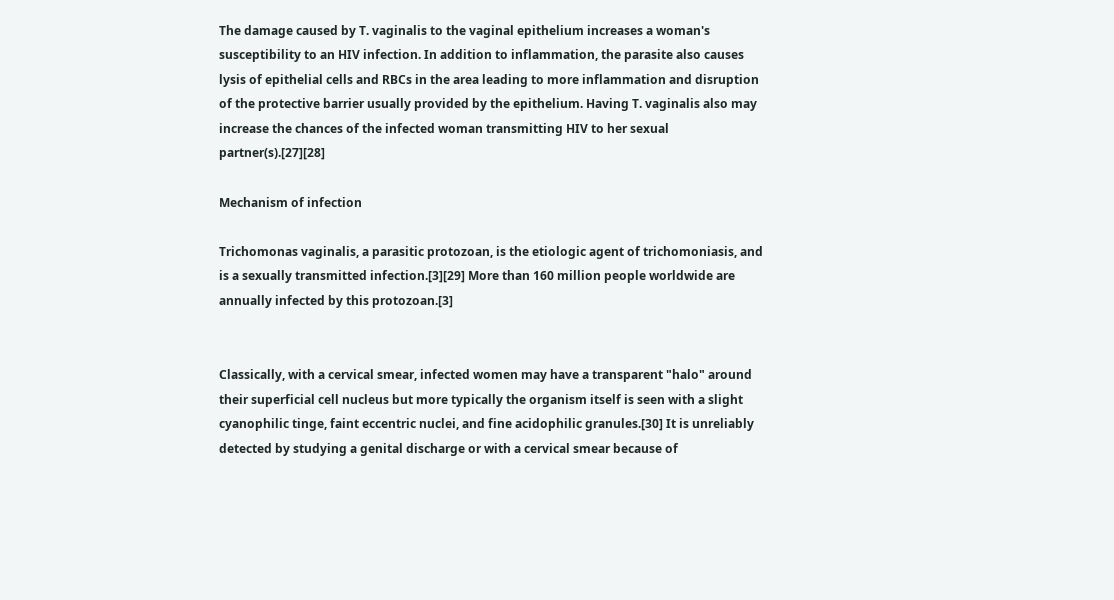The damage caused by T. vaginalis to the vaginal epithelium increases a woman's susceptibility to an HIV infection. In addition to inflammation, the parasite also causes lysis of epithelial cells and RBCs in the area leading to more inflammation and disruption of the protective barrier usually provided by the epithelium. Having T. vaginalis also may increase the chances of the infected woman transmitting HIV to her sexual partner(s).[27][28]

Mechanism of infection

Trichomonas vaginalis, a parasitic protozoan, is the etiologic agent of trichomoniasis, and is a sexually transmitted infection.[3][29] More than 160 million people worldwide are annually infected by this protozoan.[3]


Classically, with a cervical smear, infected women may have a transparent "halo" around their superficial cell nucleus but more typically the organism itself is seen with a slight cyanophilic tinge, faint eccentric nuclei, and fine acidophilic granules.[30] It is unreliably detected by studying a genital discharge or with a cervical smear because of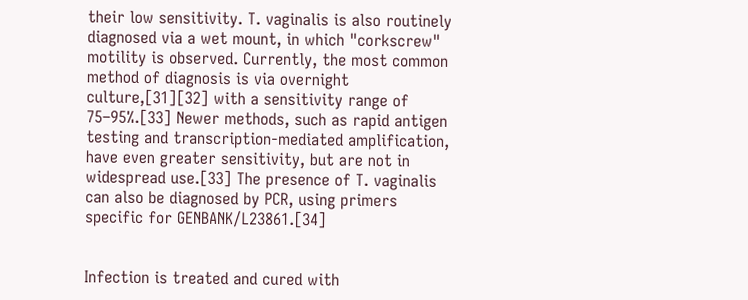their low sensitivity. T. vaginalis is also routinely diagnosed via a wet mount, in which "corkscrew" motility is observed. Currently, the most common method of diagnosis is via overnight culture,[31][32] with a sensitivity range of 75–95%.[33] Newer methods, such as rapid antigen testing and transcription-mediated amplification, have even greater sensitivity, but are not in widespread use.[33] The presence of T. vaginalis can also be diagnosed by PCR, using primers specific for GENBANK/L23861.[34]


Infection is treated and cured with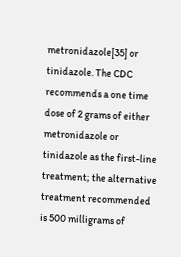metronidazole[35] or tinidazole. The CDC recommends a one time dose of 2 grams of either metronidazole or tinidazole as the first-line treatment; the alternative treatment recommended is 500 milligrams of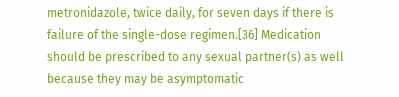metronidazole, twice daily, for seven days if there is failure of the single-dose regimen.[36] Medication should be prescribed to any sexual partner(s) as well because they may be asymptomatic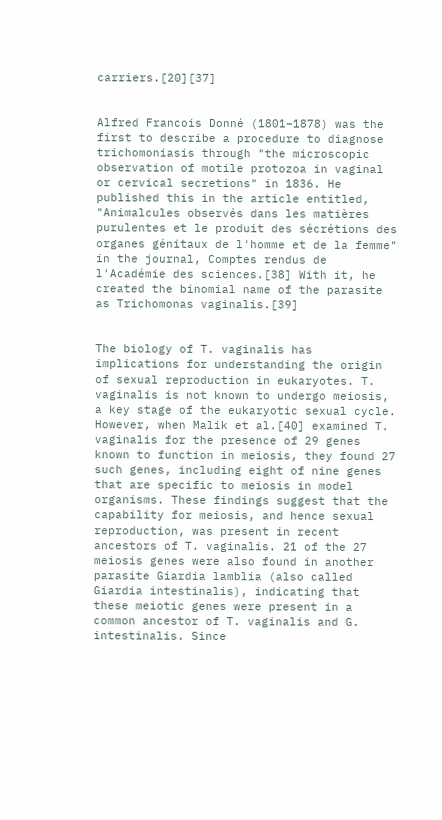carriers.[20][37]


Alfred Francois Donné (1801–1878) was the first to describe a procedure to diagnose trichomoniasis through "the microscopic observation of motile protozoa in vaginal or cervical secretions" in 1836. He published this in the article entitled, "Animalcules observés dans les matières purulentes et le produit des sécrétions des organes génitaux de l'homme et de la femme" in the journal, Comptes rendus de l'Académie des sciences.[38] With it, he created the binomial name of the parasite as Trichomonas vaginalis.[39]


The biology of T. vaginalis has implications for understanding the origin of sexual reproduction in eukaryotes. T. vaginalis is not known to undergo meiosis, a key stage of the eukaryotic sexual cycle. However, when Malik et al.[40] examined T. vaginalis for the presence of 29 genes known to function in meiosis, they found 27 such genes, including eight of nine genes that are specific to meiosis in model organisms. These findings suggest that the capability for meiosis, and hence sexual reproduction, was present in recent ancestors of T. vaginalis. 21 of the 27 meiosis genes were also found in another parasite Giardia lamblia (also called Giardia intestinalis), indicating that these meiotic genes were present in a common ancestor of T. vaginalis and G. intestinalis. Since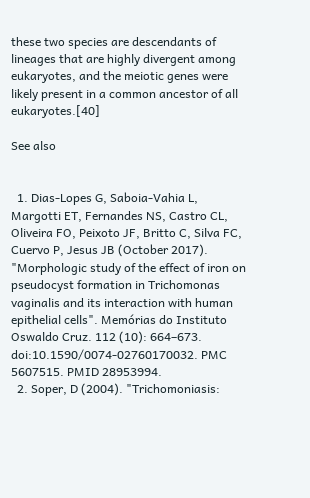these two species are descendants of lineages that are highly divergent among eukaryotes, and the meiotic genes were likely present in a common ancestor of all eukaryotes.[40]

See also


  1. Dias-Lopes G, Saboia-Vahia L, Margotti ET, Fernandes NS, Castro CL, Oliveira FO, Peixoto JF, Britto C, Silva FC, Cuervo P, Jesus JB (October 2017). "Morphologic study of the effect of iron on pseudocyst formation in Trichomonas vaginalis and its interaction with human epithelial cells". Memórias do Instituto Oswaldo Cruz. 112 (10): 664–673. doi:10.1590/0074-02760170032. PMC 5607515. PMID 28953994.
  2. Soper, D (2004). "Trichomoniasis: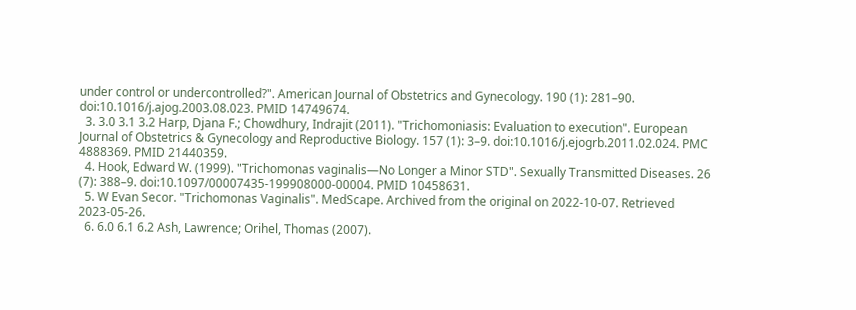under control or undercontrolled?". American Journal of Obstetrics and Gynecology. 190 (1): 281–90. doi:10.1016/j.ajog.2003.08.023. PMID 14749674.
  3. 3.0 3.1 3.2 Harp, Djana F.; Chowdhury, Indrajit (2011). "Trichomoniasis: Evaluation to execution". European Journal of Obstetrics & Gynecology and Reproductive Biology. 157 (1): 3–9. doi:10.1016/j.ejogrb.2011.02.024. PMC 4888369. PMID 21440359.
  4. Hook, Edward W. (1999). "Trichomonas vaginalis—No Longer a Minor STD". Sexually Transmitted Diseases. 26 (7): 388–9. doi:10.1097/00007435-199908000-00004. PMID 10458631.
  5. W Evan Secor. "Trichomonas Vaginalis". MedScape. Archived from the original on 2022-10-07. Retrieved 2023-05-26.
  6. 6.0 6.1 6.2 Ash, Lawrence; Orihel, Thomas (2007).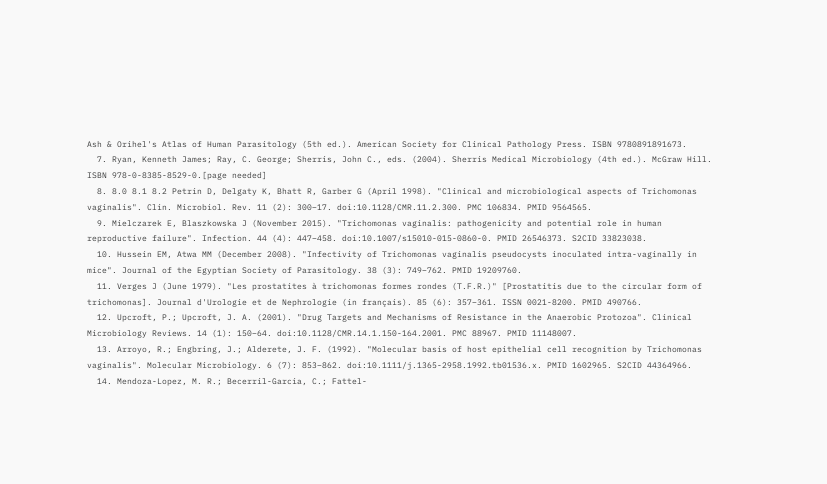Ash & Orihel's Atlas of Human Parasitology (5th ed.). American Society for Clinical Pathology Press. ISBN 9780891891673.
  7. Ryan, Kenneth James; Ray, C. George; Sherris, John C., eds. (2004). Sherris Medical Microbiology (4th ed.). McGraw Hill. ISBN 978-0-8385-8529-0.[page needed]
  8. 8.0 8.1 8.2 Petrin D, Delgaty K, Bhatt R, Garber G (April 1998). "Clinical and microbiological aspects of Trichomonas vaginalis". Clin. Microbiol. Rev. 11 (2): 300–17. doi:10.1128/CMR.11.2.300. PMC 106834. PMID 9564565.
  9. Mielczarek E, Blaszkowska J (November 2015). "Trichomonas vaginalis: pathogenicity and potential role in human reproductive failure". Infection. 44 (4): 447–458. doi:10.1007/s15010-015-0860-0. PMID 26546373. S2CID 33823038.
  10. Hussein EM, Atwa MM (December 2008). "Infectivity of Trichomonas vaginalis pseudocysts inoculated intra-vaginally in mice". Journal of the Egyptian Society of Parasitology. 38 (3): 749–762. PMID 19209760.
  11. Verges J (June 1979). "Les prostatites à trichomonas formes rondes (T.F.R.)" [Prostatitis due to the circular form of trichomonas]. Journal d'Urologie et de Nephrologie (in français). 85 (6): 357–361. ISSN 0021-8200. PMID 490766.
  12. Upcroft, P.; Upcroft, J. A. (2001). "Drug Targets and Mechanisms of Resistance in the Anaerobic Protozoa". Clinical Microbiology Reviews. 14 (1): 150–64. doi:10.1128/CMR.14.1.150-164.2001. PMC 88967. PMID 11148007.
  13. Arroyo, R.; Engbring, J.; Alderete, J. F. (1992). "Molecular basis of host epithelial cell recognition by Trichomonas vaginalis". Molecular Microbiology. 6 (7): 853–862. doi:10.1111/j.1365-2958.1992.tb01536.x. PMID 1602965. S2CID 44364966.
  14. Mendoza-Lopez, M. R.; Becerril-Garcia, C.; Fattel-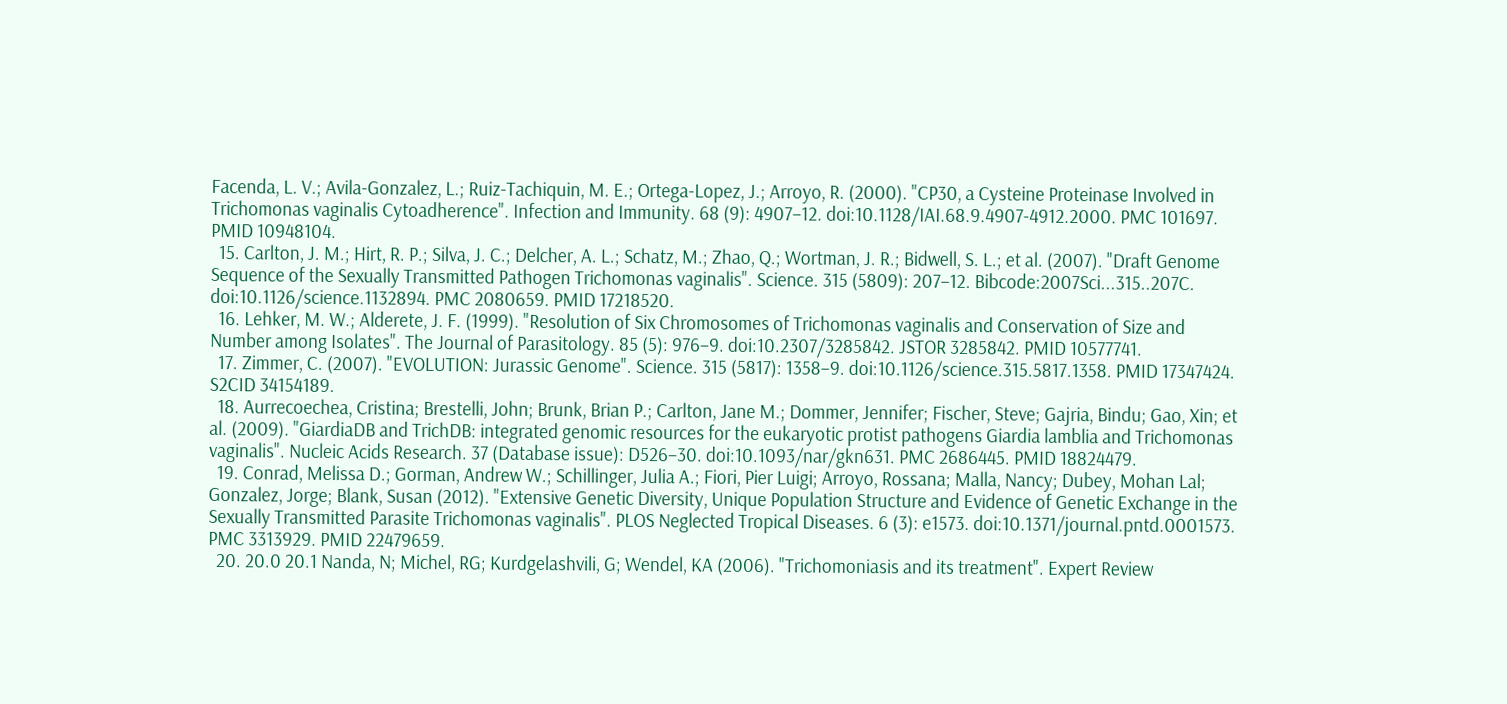Facenda, L. V.; Avila-Gonzalez, L.; Ruiz-Tachiquin, M. E.; Ortega-Lopez, J.; Arroyo, R. (2000). "CP30, a Cysteine Proteinase Involved in Trichomonas vaginalis Cytoadherence". Infection and Immunity. 68 (9): 4907–12. doi:10.1128/IAI.68.9.4907-4912.2000. PMC 101697. PMID 10948104.
  15. Carlton, J. M.; Hirt, R. P.; Silva, J. C.; Delcher, A. L.; Schatz, M.; Zhao, Q.; Wortman, J. R.; Bidwell, S. L.; et al. (2007). "Draft Genome Sequence of the Sexually Transmitted Pathogen Trichomonas vaginalis". Science. 315 (5809): 207–12. Bibcode:2007Sci...315..207C. doi:10.1126/science.1132894. PMC 2080659. PMID 17218520.
  16. Lehker, M. W.; Alderete, J. F. (1999). "Resolution of Six Chromosomes of Trichomonas vaginalis and Conservation of Size and Number among Isolates". The Journal of Parasitology. 85 (5): 976–9. doi:10.2307/3285842. JSTOR 3285842. PMID 10577741.
  17. Zimmer, C. (2007). "EVOLUTION: Jurassic Genome". Science. 315 (5817): 1358–9. doi:10.1126/science.315.5817.1358. PMID 17347424. S2CID 34154189.
  18. Aurrecoechea, Cristina; Brestelli, John; Brunk, Brian P.; Carlton, Jane M.; Dommer, Jennifer; Fischer, Steve; Gajria, Bindu; Gao, Xin; et al. (2009). "GiardiaDB and TrichDB: integrated genomic resources for the eukaryotic protist pathogens Giardia lamblia and Trichomonas vaginalis". Nucleic Acids Research. 37 (Database issue): D526–30. doi:10.1093/nar/gkn631. PMC 2686445. PMID 18824479.
  19. Conrad, Melissa D.; Gorman, Andrew W.; Schillinger, Julia A.; Fiori, Pier Luigi; Arroyo, Rossana; Malla, Nancy; Dubey, Mohan Lal; Gonzalez, Jorge; Blank, Susan (2012). "Extensive Genetic Diversity, Unique Population Structure and Evidence of Genetic Exchange in the Sexually Transmitted Parasite Trichomonas vaginalis". PLOS Neglected Tropical Diseases. 6 (3): e1573. doi:10.1371/journal.pntd.0001573. PMC 3313929. PMID 22479659.
  20. 20.0 20.1 Nanda, N; Michel, RG; Kurdgelashvili, G; Wendel, KA (2006). "Trichomoniasis and its treatment". Expert Review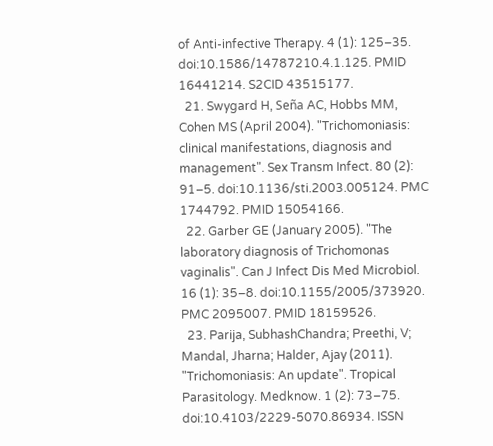of Anti-infective Therapy. 4 (1): 125–35. doi:10.1586/14787210.4.1.125. PMID 16441214. S2CID 43515177.
  21. Swygard H, Seña AC, Hobbs MM, Cohen MS (April 2004). "Trichomoniasis: clinical manifestations, diagnosis and management". Sex Transm Infect. 80 (2): 91–5. doi:10.1136/sti.2003.005124. PMC 1744792. PMID 15054166.
  22. Garber GE (January 2005). "The laboratory diagnosis of Trichomonas vaginalis". Can J Infect Dis Med Microbiol. 16 (1): 35–8. doi:10.1155/2005/373920. PMC 2095007. PMID 18159526.
  23. Parija, SubhashChandra; Preethi, V; Mandal, Jharna; Halder, Ajay (2011). "Trichomoniasis: An update". Tropical Parasitology. Medknow. 1 (2): 73–75. doi:10.4103/2229-5070.86934. ISSN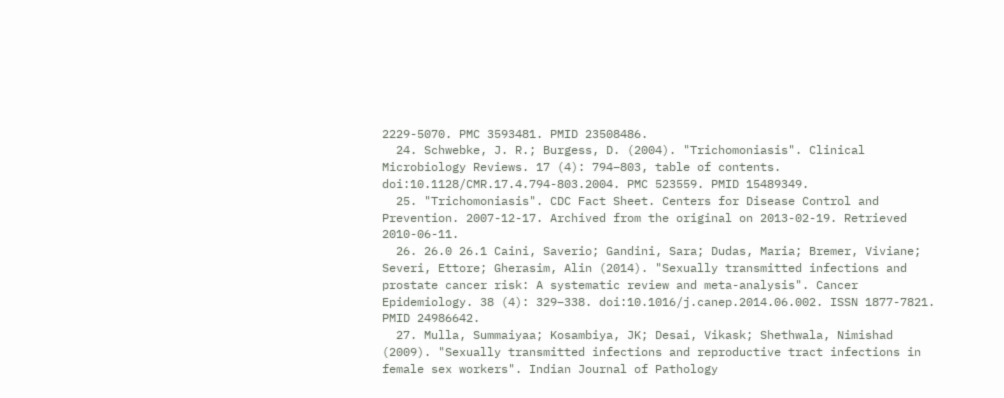2229-5070. PMC 3593481. PMID 23508486.
  24. Schwebke, J. R.; Burgess, D. (2004). "Trichomoniasis". Clinical Microbiology Reviews. 17 (4): 794–803, table of contents. doi:10.1128/CMR.17.4.794-803.2004. PMC 523559. PMID 15489349.
  25. "Trichomoniasis". CDC Fact Sheet. Centers for Disease Control and Prevention. 2007-12-17. Archived from the original on 2013-02-19. Retrieved 2010-06-11.
  26. 26.0 26.1 Caini, Saverio; Gandini, Sara; Dudas, Maria; Bremer, Viviane; Severi, Ettore; Gherasim, Alin (2014). "Sexually transmitted infections and prostate cancer risk: A systematic review and meta-analysis". Cancer Epidemiology. 38 (4): 329–338. doi:10.1016/j.canep.2014.06.002. ISSN 1877-7821. PMID 24986642.
  27. Mulla, Summaiyaa; Kosambiya, JK; Desai, Vikask; Shethwala, Nimishad (2009). "Sexually transmitted infections and reproductive tract infections in female sex workers". Indian Journal of Pathology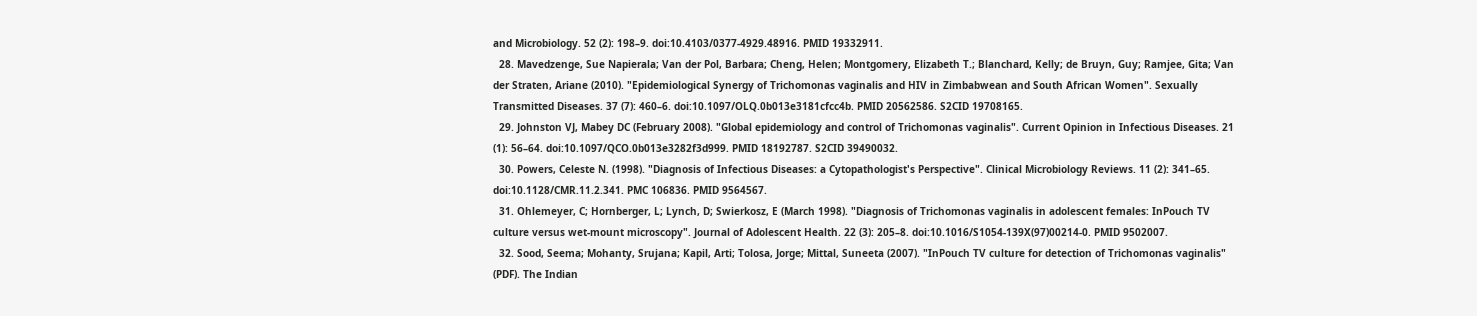and Microbiology. 52 (2): 198–9. doi:10.4103/0377-4929.48916. PMID 19332911.
  28. Mavedzenge, Sue Napierala; Van der Pol, Barbara; Cheng, Helen; Montgomery, Elizabeth T.; Blanchard, Kelly; de Bruyn, Guy; Ramjee, Gita; Van der Straten, Ariane (2010). "Epidemiological Synergy of Trichomonas vaginalis and HIV in Zimbabwean and South African Women". Sexually Transmitted Diseases. 37 (7): 460–6. doi:10.1097/OLQ.0b013e3181cfcc4b. PMID 20562586. S2CID 19708165.
  29. Johnston VJ, Mabey DC (February 2008). "Global epidemiology and control of Trichomonas vaginalis". Current Opinion in Infectious Diseases. 21 (1): 56–64. doi:10.1097/QCO.0b013e3282f3d999. PMID 18192787. S2CID 39490032.
  30. Powers, Celeste N. (1998). "Diagnosis of Infectious Diseases: a Cytopathologist's Perspective". Clinical Microbiology Reviews. 11 (2): 341–65. doi:10.1128/CMR.11.2.341. PMC 106836. PMID 9564567.
  31. Ohlemeyer, C; Hornberger, L; Lynch, D; Swierkosz, E (March 1998). "Diagnosis of Trichomonas vaginalis in adolescent females: InPouch TV culture versus wet-mount microscopy". Journal of Adolescent Health. 22 (3): 205–8. doi:10.1016/S1054-139X(97)00214-0. PMID 9502007.
  32. Sood, Seema; Mohanty, Srujana; Kapil, Arti; Tolosa, Jorge; Mittal, Suneeta (2007). "InPouch TV culture for detection of Trichomonas vaginalis" (PDF). The Indian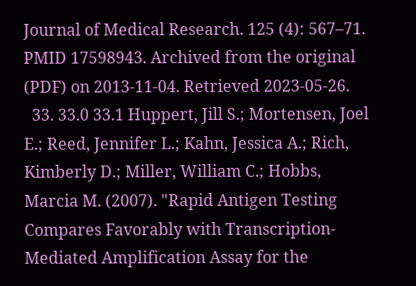Journal of Medical Research. 125 (4): 567–71. PMID 17598943. Archived from the original (PDF) on 2013-11-04. Retrieved 2023-05-26.
  33. 33.0 33.1 Huppert, Jill S.; Mortensen, Joel E.; Reed, Jennifer L.; Kahn, Jessica A.; Rich, Kimberly D.; Miller, William C.; Hobbs, Marcia M. (2007). "Rapid Antigen Testing Compares Favorably with Transcription-Mediated Amplification Assay for the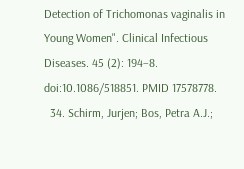Detection of Trichomonas vaginalis in Young Women". Clinical Infectious Diseases. 45 (2): 194–8. doi:10.1086/518851. PMID 17578778.
  34. Schirm, Jurjen; Bos, Petra A.J.;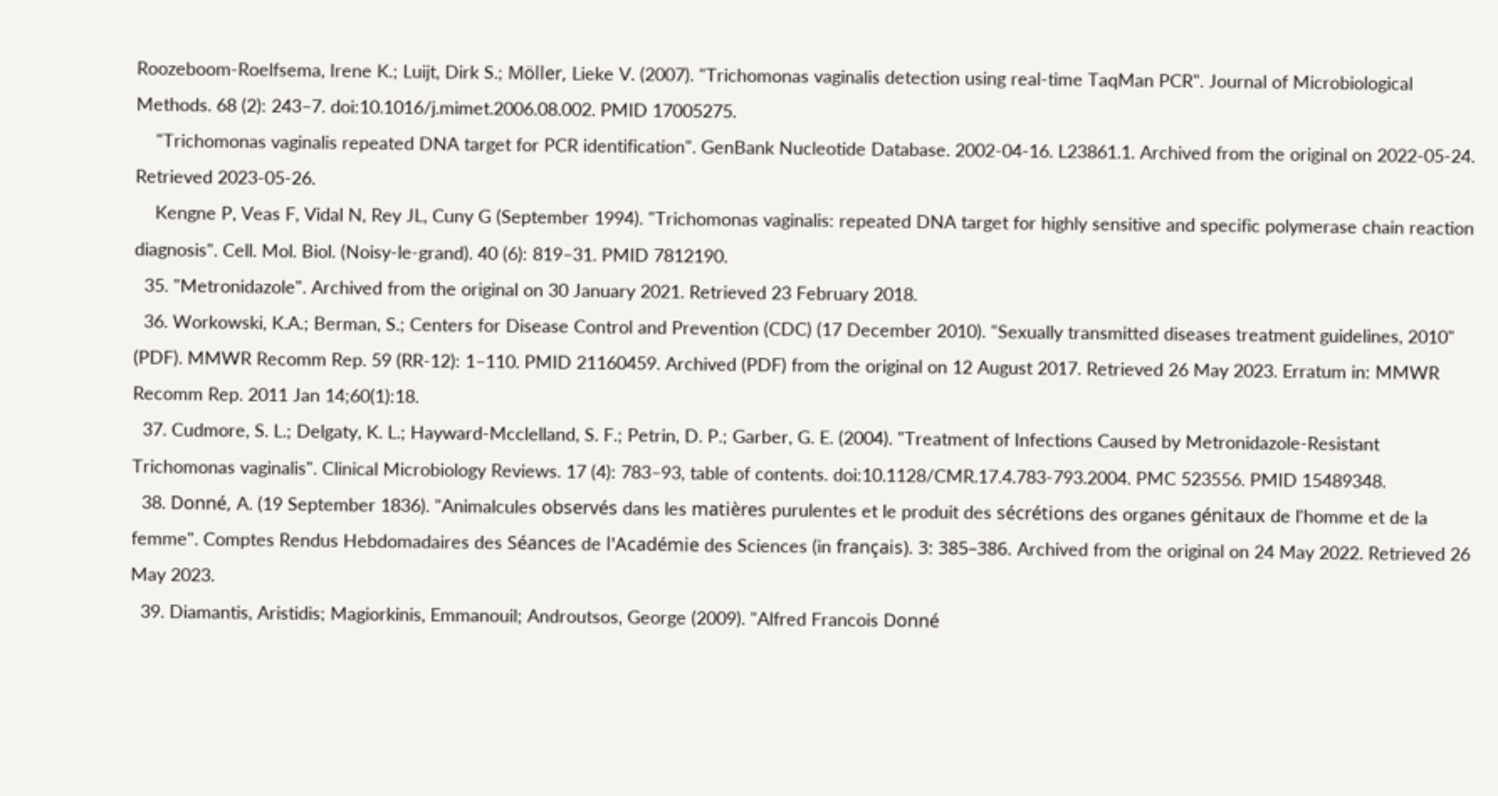Roozeboom-Roelfsema, Irene K.; Luijt, Dirk S.; Möller, Lieke V. (2007). "Trichomonas vaginalis detection using real-time TaqMan PCR". Journal of Microbiological Methods. 68 (2): 243–7. doi:10.1016/j.mimet.2006.08.002. PMID 17005275.
    "Trichomonas vaginalis repeated DNA target for PCR identification". GenBank Nucleotide Database. 2002-04-16. L23861.1. Archived from the original on 2022-05-24. Retrieved 2023-05-26.
    Kengne P, Veas F, Vidal N, Rey JL, Cuny G (September 1994). "Trichomonas vaginalis: repeated DNA target for highly sensitive and specific polymerase chain reaction diagnosis". Cell. Mol. Biol. (Noisy-le-grand). 40 (6): 819–31. PMID 7812190.
  35. "Metronidazole". Archived from the original on 30 January 2021. Retrieved 23 February 2018.
  36. Workowski, K.A.; Berman, S.; Centers for Disease Control and Prevention (CDC) (17 December 2010). "Sexually transmitted diseases treatment guidelines, 2010" (PDF). MMWR Recomm Rep. 59 (RR-12): 1–110. PMID 21160459. Archived (PDF) from the original on 12 August 2017. Retrieved 26 May 2023. Erratum in: MMWR Recomm Rep. 2011 Jan 14;60(1):18.
  37. Cudmore, S. L.; Delgaty, K. L.; Hayward-Mcclelland, S. F.; Petrin, D. P.; Garber, G. E. (2004). "Treatment of Infections Caused by Metronidazole-Resistant Trichomonas vaginalis". Clinical Microbiology Reviews. 17 (4): 783–93, table of contents. doi:10.1128/CMR.17.4.783-793.2004. PMC 523556. PMID 15489348.
  38. Donné, A. (19 September 1836). "Animalcules observés dans les matières purulentes et le produit des sécrétions des organes génitaux de l'homme et de la femme". Comptes Rendus Hebdomadaires des Séances de l'Académie des Sciences (in français). 3: 385–386. Archived from the original on 24 May 2022. Retrieved 26 May 2023.
  39. Diamantis, Aristidis; Magiorkinis, Emmanouil; Androutsos, George (2009). "Alfred Francois Donné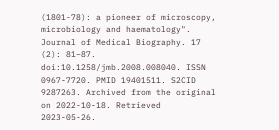(1801-78): a pioneer of microscopy, microbiology and haematology". Journal of Medical Biography. 17 (2): 81–87. doi:10.1258/jmb.2008.008040. ISSN 0967-7720. PMID 19401511. S2CID 9287263. Archived from the original on 2022-10-18. Retrieved 2023-05-26.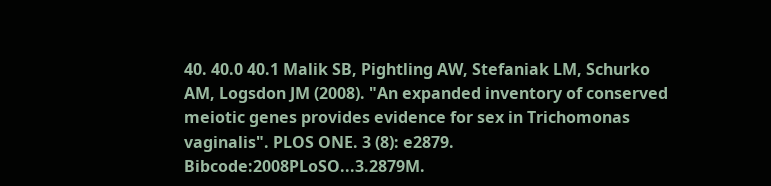40. 40.0 40.1 Malik SB, Pightling AW, Stefaniak LM, Schurko AM, Logsdon JM (2008). "An expanded inventory of conserved meiotic genes provides evidence for sex in Trichomonas vaginalis". PLOS ONE. 3 (8): e2879. Bibcode:2008PLoSO...3.2879M.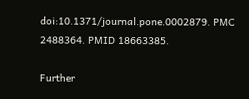doi:10.1371/journal.pone.0002879. PMC 2488364. PMID 18663385.

Further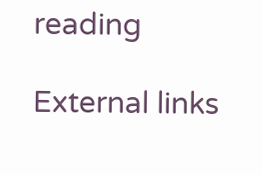reading

External links